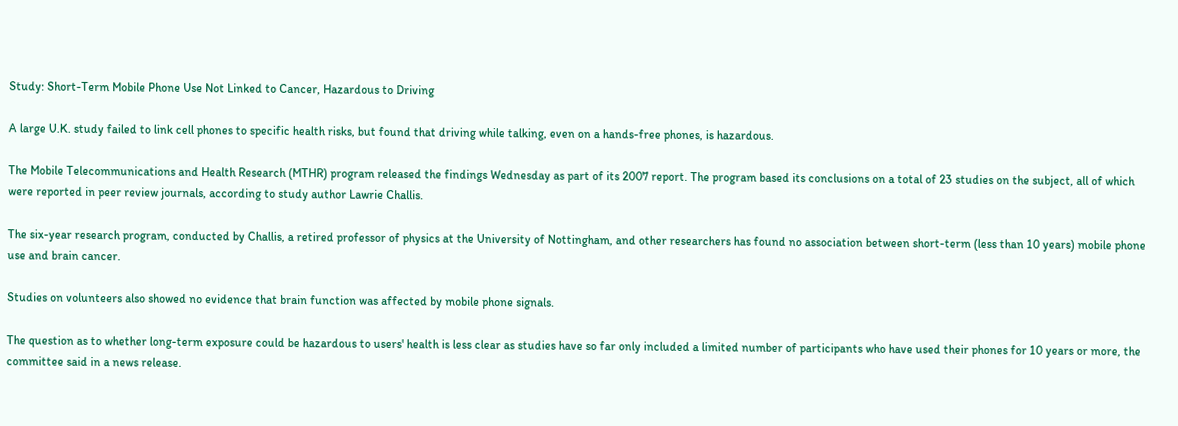Study: Short-Term Mobile Phone Use Not Linked to Cancer, Hazardous to Driving

A large U.K. study failed to link cell phones to specific health risks, but found that driving while talking, even on a hands-free phones, is hazardous.

The Mobile Telecommunications and Health Research (MTHR) program released the findings Wednesday as part of its 2007 report. The program based its conclusions on a total of 23 studies on the subject, all of which were reported in peer review journals, according to study author Lawrie Challis.

The six-year research program, conducted by Challis, a retired professor of physics at the University of Nottingham, and other researchers has found no association between short-term (less than 10 years) mobile phone use and brain cancer.

Studies on volunteers also showed no evidence that brain function was affected by mobile phone signals.

The question as to whether long-term exposure could be hazardous to users' health is less clear as studies have so far only included a limited number of participants who have used their phones for 10 years or more, the committee said in a news release.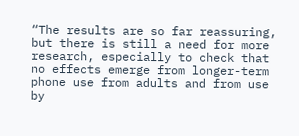“The results are so far reassuring, but there is still a need for more research, especially to check that no effects emerge from longer-term phone use from adults and from use by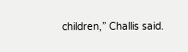children,” Challis said.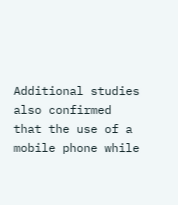Additional studies also confirmed that the use of a mobile phone while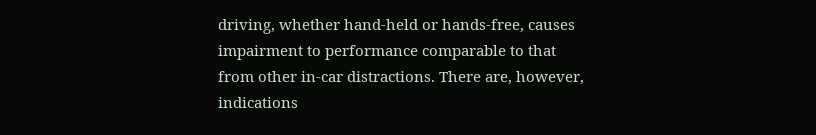driving, whether hand-held or hands-free, causes impairment to performance comparable to that from other in-car distractions. There are, however, indications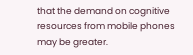that the demand on cognitive resources from mobile phones may be greater.